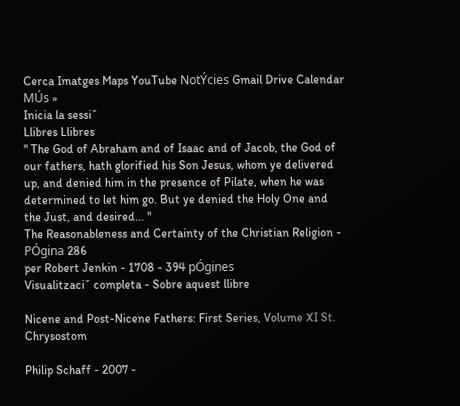Cerca Imatges Maps YouTube NotÝcies Gmail Drive Calendar MÚs »
Inicia la sessiˇ
Llibres Llibres
" The God of Abraham and of Isaac and of Jacob, the God of our fathers, hath glorified his Son Jesus, whom ye delivered up, and denied him in the presence of Pilate, when he was determined to let him go. But ye denied the Holy One and the Just, and desired... "
The Reasonableness and Certainty of the Christian Religion - PÓgina 286
per Robert Jenkin - 1708 - 394 pÓgines
Visualitzaciˇ completa - Sobre aquest llibre

Nicene and Post-Nicene Fathers: First Series, Volume XI St. Chrysostom

Philip Schaff - 2007 -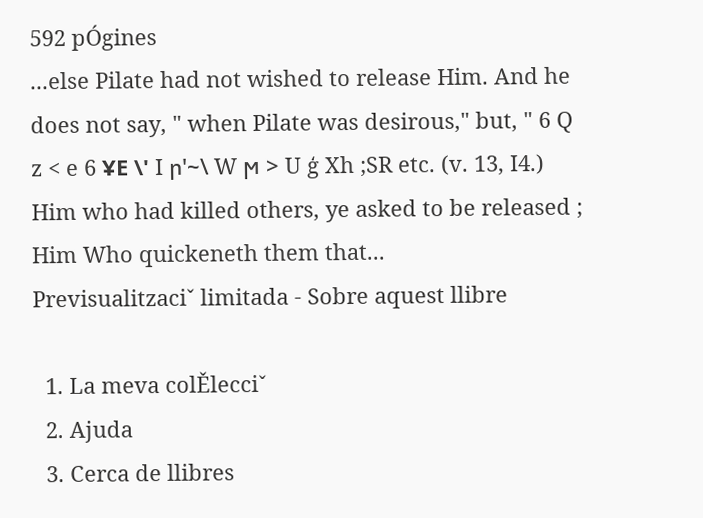592 pÓgines
...else Pilate had not wished to release Him. And he does not say, " when Pilate was desirous," but, " 6 Q z < e 6 ҰE \' I ր'~\ W ϻ > U ģ Xh ;SR etc. (v. 13, I4.) Him who had killed others, ye asked to be released ; Him Who quickeneth them that...
Previsualitzaciˇ limitada - Sobre aquest llibre

  1. La meva colĚlecciˇ
  2. Ajuda
  3. Cerca de llibres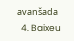avanšada
  4. Baixeu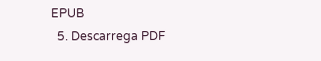EPUB
  5. Descarrega PDF